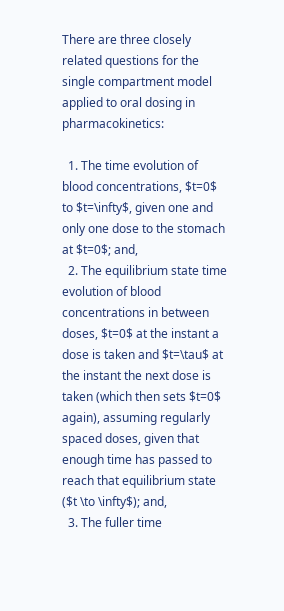There are three closely related questions for the single compartment model applied to oral dosing in pharmacokinetics:

  1. The time evolution of blood concentrations, $t=0$ to $t=\infty$, given one and only one dose to the stomach at $t=0$; and,
  2. The equilibrium state time evolution of blood concentrations in between doses, $t=0$ at the instant a dose is taken and $t=\tau$ at the instant the next dose is taken (which then sets $t=0$ again), assuming regularly spaced doses, given that enough time has passed to reach that equilibrium state ($t \to \infty$); and,
  3. The fuller time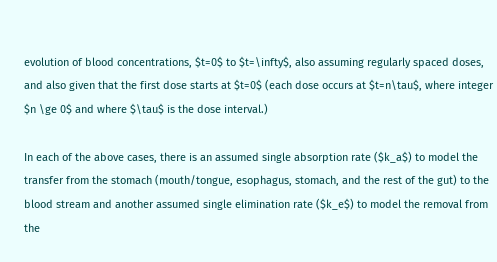evolution of blood concentrations, $t=0$ to $t=\infty$, also assuming regularly spaced doses, and also given that the first dose starts at $t=0$ (each dose occurs at $t=n\tau$, where integer $n \ge 0$ and where $\tau$ is the dose interval.)

In each of the above cases, there is an assumed single absorption rate ($k_a$) to model the transfer from the stomach (mouth/tongue, esophagus, stomach, and the rest of the gut) to the blood stream and another assumed single elimination rate ($k_e$) to model the removal from the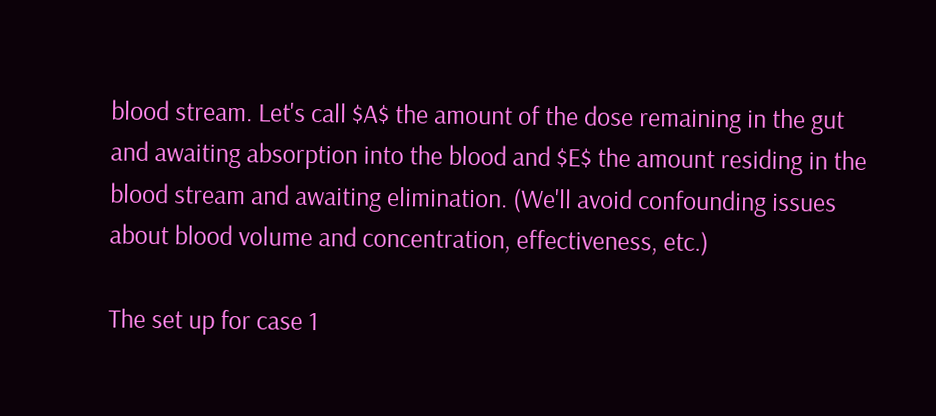blood stream. Let's call $A$ the amount of the dose remaining in the gut and awaiting absorption into the blood and $E$ the amount residing in the blood stream and awaiting elimination. (We'll avoid confounding issues about blood volume and concentration, effectiveness, etc.)

The set up for case 1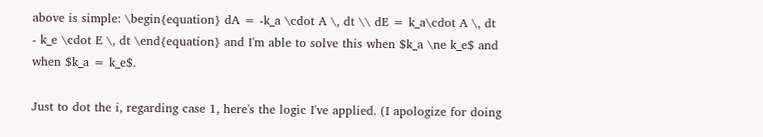above is simple: \begin{equation} dA = -k_a \cdot A \, dt \\ dE = k_a\cdot A \, dt - k_e \cdot E \, dt \end{equation} and I'm able to solve this when $k_a \ne k_e$ and when $k_a = k_e$.

Just to dot the i, regarding case 1, here's the logic I've applied. (I apologize for doing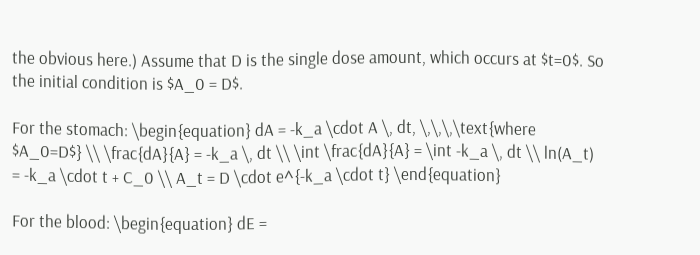the obvious here.) Assume that D is the single dose amount, which occurs at $t=0$. So the initial condition is $A_0 = D$.

For the stomach: \begin{equation} dA = -k_a \cdot A \, dt, \,\,\,\text{where $A_0=D$} \\ \frac{dA}{A} = -k_a \, dt \\ \int \frac{dA}{A} = \int -k_a \, dt \\ ln(A_t) = -k_a \cdot t + C_0 \\ A_t = D \cdot e^{-k_a \cdot t} \end{equation}

For the blood: \begin{equation} dE =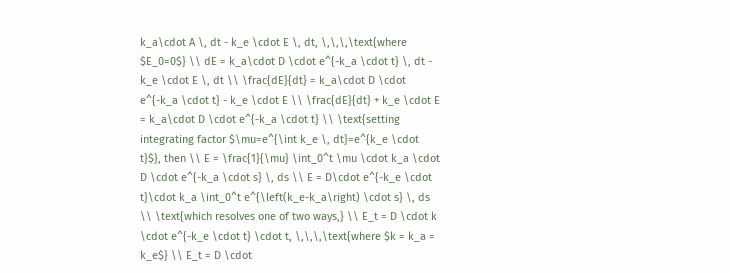k_a\cdot A \, dt - k_e \cdot E \, dt, \,\,\,\text{where $E_0=0$} \\ dE = k_a\cdot D \cdot e^{-k_a \cdot t} \, dt - k_e \cdot E \, dt \\ \frac{dE}{dt} = k_a\cdot D \cdot e^{-k_a \cdot t} - k_e \cdot E \\ \frac{dE}{dt} + k_e \cdot E = k_a\cdot D \cdot e^{-k_a \cdot t} \\ \text{setting integrating factor $\mu=e^{\int k_e \, dt}=e^{k_e \cdot t}$}, then \\ E = \frac{1}{\mu} \int_0^t \mu \cdot k_a \cdot D \cdot e^{-k_a \cdot s} \, ds \\ E = D\cdot e^{-k_e \cdot t}\cdot k_a \int_0^t e^{\left(k_e-k_a\right) \cdot s} \, ds \\ \text{which resolves one of two ways,} \\ E_t = D \cdot k \cdot e^{-k_e \cdot t} \cdot t, \,\,\,\text{where $k = k_a = k_e$} \\ E_t = D \cdot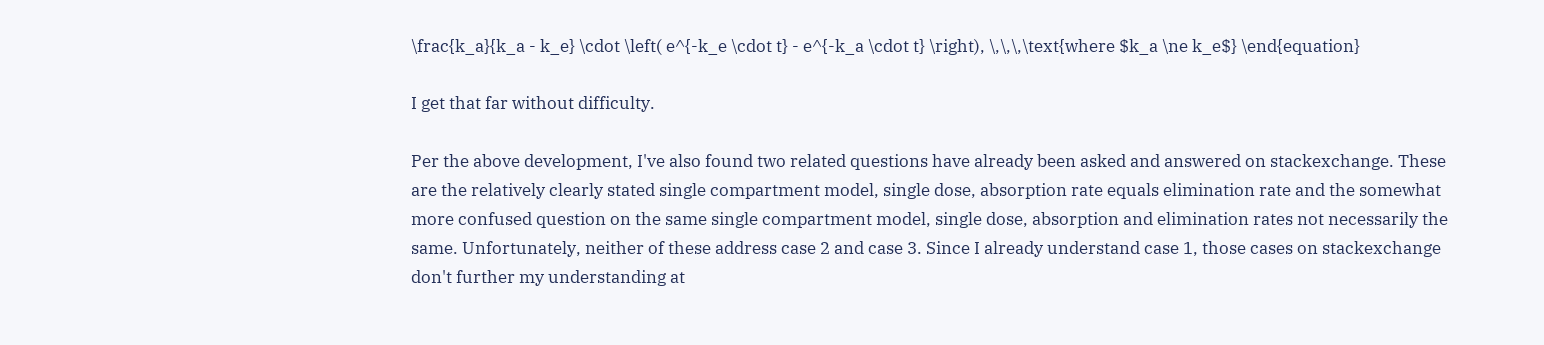\frac{k_a}{k_a - k_e} \cdot \left( e^{-k_e \cdot t} - e^{-k_a \cdot t} \right), \,\,\,\text{where $k_a \ne k_e$} \end{equation}

I get that far without difficulty.

Per the above development, I've also found two related questions have already been asked and answered on stackexchange. These are the relatively clearly stated single compartment model, single dose, absorption rate equals elimination rate and the somewhat more confused question on the same single compartment model, single dose, absorption and elimination rates not necessarily the same. Unfortunately, neither of these address case 2 and case 3. Since I already understand case 1, those cases on stackexchange don't further my understanding at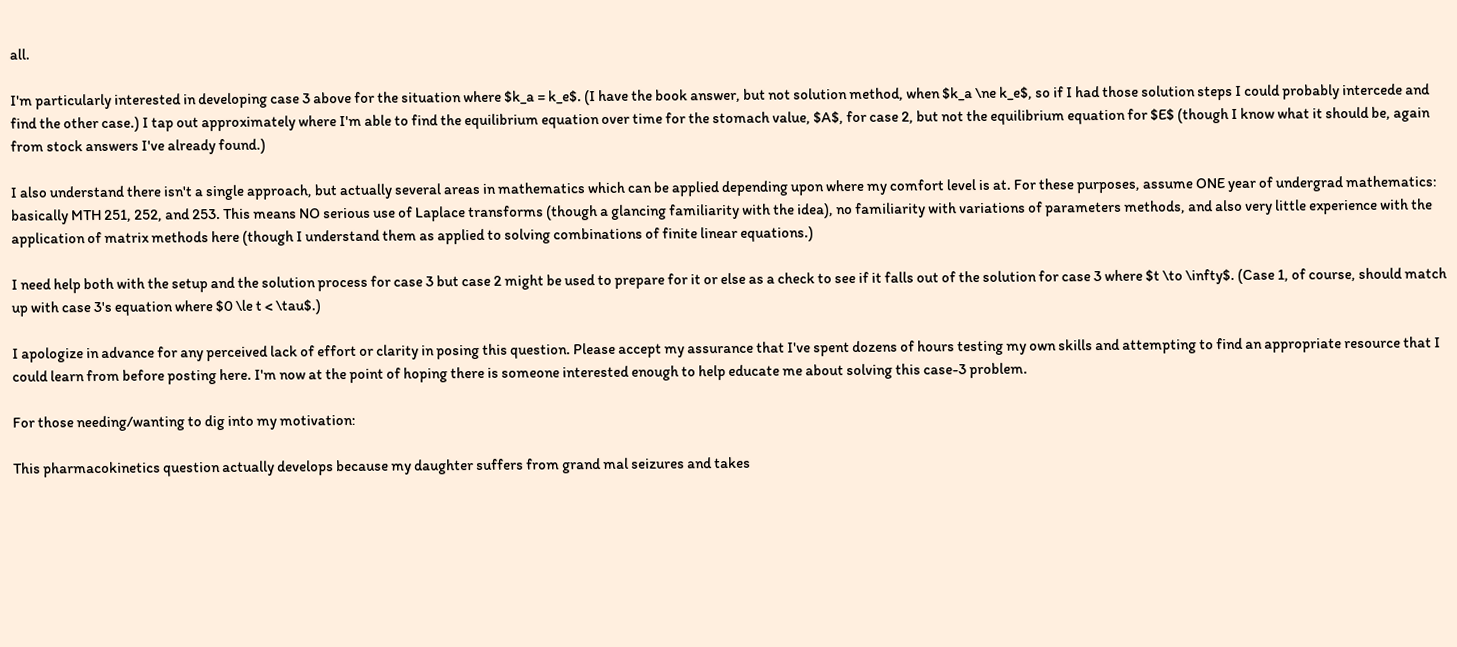all.

I'm particularly interested in developing case 3 above for the situation where $k_a = k_e$. (I have the book answer, but not solution method, when $k_a \ne k_e$, so if I had those solution steps I could probably intercede and find the other case.) I tap out approximately where I'm able to find the equilibrium equation over time for the stomach value, $A$, for case 2, but not the equilibrium equation for $E$ (though I know what it should be, again from stock answers I've already found.)

I also understand there isn't a single approach, but actually several areas in mathematics which can be applied depending upon where my comfort level is at. For these purposes, assume ONE year of undergrad mathematics: basically MTH 251, 252, and 253. This means NO serious use of Laplace transforms (though a glancing familiarity with the idea), no familiarity with variations of parameters methods, and also very little experience with the application of matrix methods here (though I understand them as applied to solving combinations of finite linear equations.)

I need help both with the setup and the solution process for case 3 but case 2 might be used to prepare for it or else as a check to see if it falls out of the solution for case 3 where $t \to \infty$. (Case 1, of course, should match up with case 3's equation where $0 \le t < \tau$.)

I apologize in advance for any perceived lack of effort or clarity in posing this question. Please accept my assurance that I've spent dozens of hours testing my own skills and attempting to find an appropriate resource that I could learn from before posting here. I'm now at the point of hoping there is someone interested enough to help educate me about solving this case-3 problem.

For those needing/wanting to dig into my motivation:

This pharmacokinetics question actually develops because my daughter suffers from grand mal seizures and takes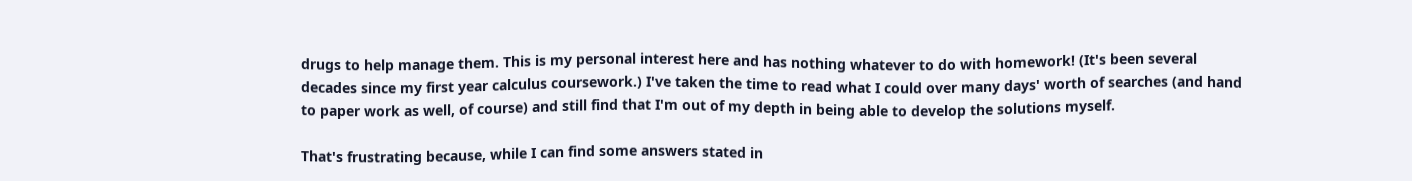drugs to help manage them. This is my personal interest here and has nothing whatever to do with homework! (It's been several decades since my first year calculus coursework.) I've taken the time to read what I could over many days' worth of searches (and hand to paper work as well, of course) and still find that I'm out of my depth in being able to develop the solutions myself.

That's frustrating because, while I can find some answers stated in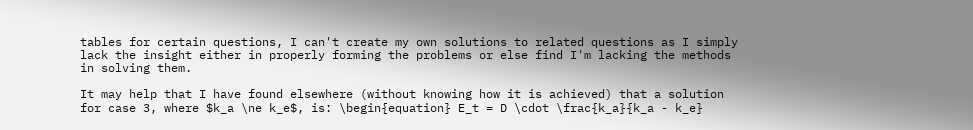tables for certain questions, I can't create my own solutions to related questions as I simply lack the insight either in properly forming the problems or else find I'm lacking the methods in solving them.

It may help that I have found elsewhere (without knowing how it is achieved) that a solution for case 3, where $k_a \ne k_e$, is: \begin{equation} E_t = D \cdot \frac{k_a}{k_a - k_e}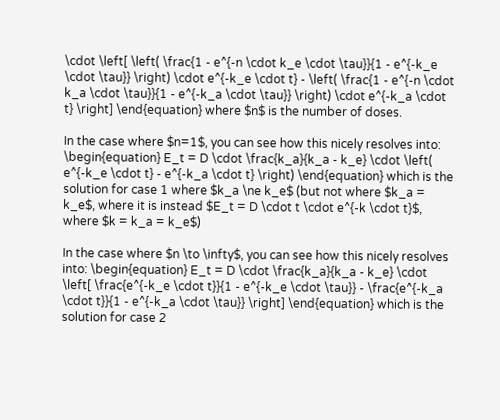\cdot \left[ \left( \frac{1 - e^{-n \cdot k_e \cdot \tau}}{1 - e^{-k_e \cdot \tau}} \right) \cdot e^{-k_e \cdot t} - \left( \frac{1 - e^{-n \cdot k_a \cdot \tau}}{1 - e^{-k_a \cdot \tau}} \right) \cdot e^{-k_a \cdot t} \right] \end{equation} where $n$ is the number of doses.

In the case where $n=1$, you can see how this nicely resolves into: \begin{equation} E_t = D \cdot \frac{k_a}{k_a - k_e} \cdot \left( e^{-k_e \cdot t} - e^{-k_a \cdot t} \right) \end{equation} which is the solution for case 1 where $k_a \ne k_e$ (but not where $k_a = k_e$, where it is instead $E_t = D \cdot t \cdot e^{-k \cdot t}$, where $k = k_a = k_e$)

In the case where $n \to \infty$, you can see how this nicely resolves into: \begin{equation} E_t = D \cdot \frac{k_a}{k_a - k_e} \cdot \left[ \frac{e^{-k_e \cdot t}}{1 - e^{-k_e \cdot \tau}} - \frac{e^{-k_a \cdot t}}{1 - e^{-k_a \cdot \tau}} \right] \end{equation} which is the solution for case 2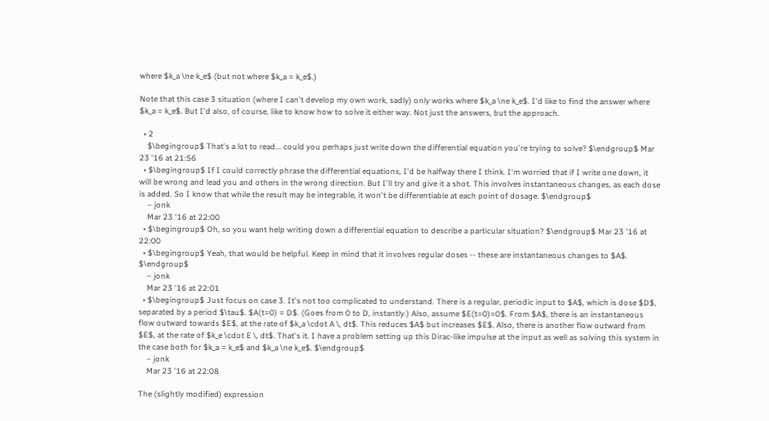where $k_a \ne k_e$ (but not where $k_a = k_e$.)

Note that this case 3 situation (where I can't develop my own work, sadly) only works where $k_a \ne k_e$. I'd like to find the answer where $k_a = k_e$. But I'd also, of course, like to know how to solve it either way. Not just the answers, but the approach.

  • 2
    $\begingroup$ That's a lot to read... could you perhaps just write down the differential equation you're trying to solve? $\endgroup$ Mar 23 '16 at 21:56
  • $\begingroup$ If I could correctly phrase the differential equations, I'd be halfway there I think. I'm worried that if I write one down, it will be wrong and lead you and others in the wrong direction. But I'll try and give it a shot. This involves instantaneous changes, as each dose is added. So I know that while the result may be integrable, it won't be differentiable at each point of dosage. $\endgroup$
    – jonk
    Mar 23 '16 at 22:00
  • $\begingroup$ Oh, so you want help writing down a differential equation to describe a particular situation? $\endgroup$ Mar 23 '16 at 22:00
  • $\begingroup$ Yeah, that would be helpful. Keep in mind that it involves regular doses -- these are instantaneous changes to $A$. $\endgroup$
    – jonk
    Mar 23 '16 at 22:01
  • $\begingroup$ Just focus on case 3. It's not too complicated to understand. There is a regular, periodic input to $A$, which is dose $D$, separated by a period $\tau$. $A(t=0) = D$. (Goes from 0 to D, instantly.) Also, assume $E(t=0)=0$. From $A$, there is an instantaneous flow outward towards $E$, at the rate of $k_a \cdot A \, dt$. This reduces $A$ but increases $E$. Also, there is another flow outward from $E$, at the rate of $k_e \cdot E \, dt$. That's it. I have a problem setting up this Dirac-like impulse at the input as well as solving this system in the case both for $k_a = k_e$ and $k_a \ne k_e$. $\endgroup$
    – jonk
    Mar 23 '16 at 22:08

The (slightly modified) expression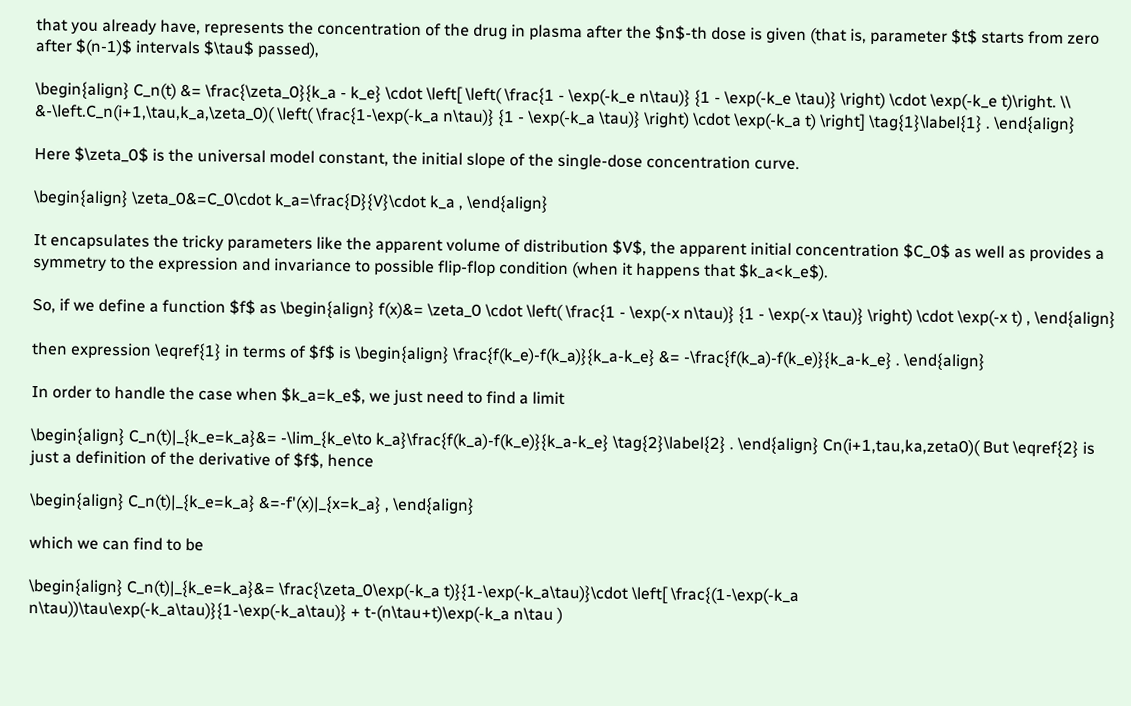that you already have, represents the concentration of the drug in plasma after the $n$-th dose is given (that is, parameter $t$ starts from zero after $(n-1)$ intervals $\tau$ passed),

\begin{align} C_n(t) &= \frac{\zeta_0}{k_a - k_e} \cdot \left[ \left( \frac{1 - \exp(-k_e n\tau)} {1 - \exp(-k_e \tau)} \right) \cdot \exp(-k_e t)\right. \\ &-\left.C_n(i+1,\tau,k_a,\zeta_0)( \left( \frac{1-\exp(-k_a n\tau)} {1 - \exp(-k_a \tau)} \right) \cdot \exp(-k_a t) \right] \tag{1}\label{1} . \end{align}

Here $\zeta_0$ is the universal model constant, the initial slope of the single-dose concentration curve.

\begin{align} \zeta_0&=C_0\cdot k_a=\frac{D}{V}\cdot k_a , \end{align}

It encapsulates the tricky parameters like the apparent volume of distribution $V$, the apparent initial concentration $C_0$ as well as provides a symmetry to the expression and invariance to possible flip-flop condition (when it happens that $k_a<k_e$).

So, if we define a function $f$ as \begin{align} f(x)&= \zeta_0 \cdot \left( \frac{1 - \exp(-x n\tau)} {1 - \exp(-x \tau)} \right) \cdot \exp(-x t) , \end{align}

then expression \eqref{1} in terms of $f$ is \begin{align} \frac{f(k_e)-f(k_a)}{k_a-k_e} &= -\frac{f(k_a)-f(k_e)}{k_a-k_e} . \end{align}

In order to handle the case when $k_a=k_e$, we just need to find a limit

\begin{align} C_n(t)|_{k_e=k_a}&= -\lim_{k_e\to k_a}\frac{f(k_a)-f(k_e)}{k_a-k_e} \tag{2}\label{2} . \end{align} Cn(i+1,tau,ka,zeta0)( But \eqref{2} is just a definition of the derivative of $f$, hence

\begin{align} C_n(t)|_{k_e=k_a} &=-f'(x)|_{x=k_a} , \end{align}

which we can find to be

\begin{align} C_n(t)|_{k_e=k_a}&= \frac{\zeta_0\exp(-k_a t)}{1-\exp(-k_a\tau)}\cdot \left[ \frac{(1-\exp(-k_a n\tau))\tau\exp(-k_a\tau)}{1-\exp(-k_a\tau)} + t-(n\tau+t)\exp(-k_a n\tau )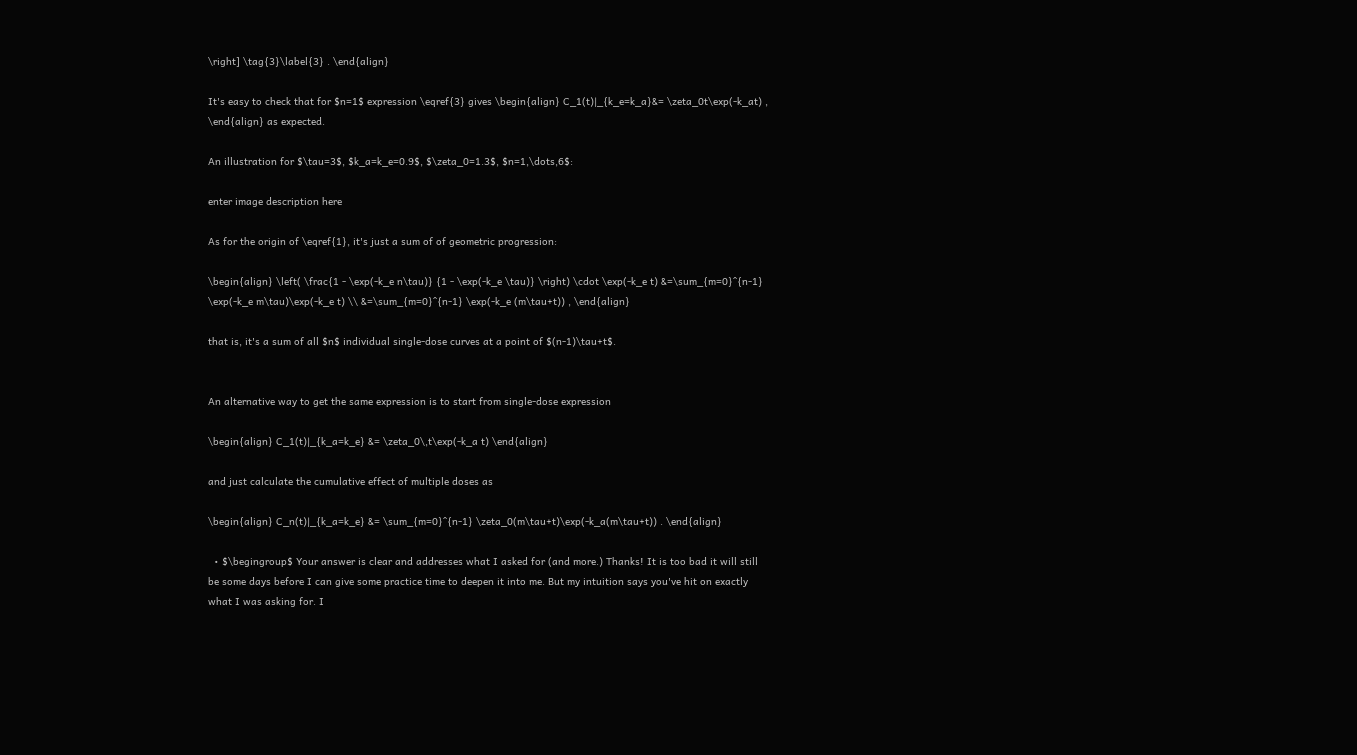\right] \tag{3}\label{3} . \end{align}

It's easy to check that for $n=1$ expression \eqref{3} gives \begin{align} C_1(t)|_{k_e=k_a}&= \zeta_0t\exp(-k_at) , \end{align} as expected.

An illustration for $\tau=3$, $k_a=k_e=0.9$, $\zeta_0=1.3$, $n=1,\dots,6$:

enter image description here

As for the origin of \eqref{1}, it's just a sum of of geometric progression:

\begin{align} \left( \frac{1 - \exp(-k_e n\tau)} {1 - \exp(-k_e \tau)} \right) \cdot \exp(-k_e t) &=\sum_{m=0}^{n-1} \exp(-k_e m\tau)\exp(-k_e t) \\ &=\sum_{m=0}^{n-1} \exp(-k_e (m\tau+t)) , \end{align}

that is, it's a sum of all $n$ individual single-dose curves at a point of $(n-1)\tau+t$.


An alternative way to get the same expression is to start from single-dose expression

\begin{align} C_1(t)|_{k_a=k_e} &= \zeta_0\,t\exp(-k_a t) \end{align}

and just calculate the cumulative effect of multiple doses as

\begin{align} C_n(t)|_{k_a=k_e} &= \sum_{m=0}^{n-1} \zeta_0(m\tau+t)\exp(-k_a(m\tau+t)) . \end{align}

  • $\begingroup$ Your answer is clear and addresses what I asked for (and more.) Thanks! It is too bad it will still be some days before I can give some practice time to deepen it into me. But my intuition says you've hit on exactly what I was asking for. I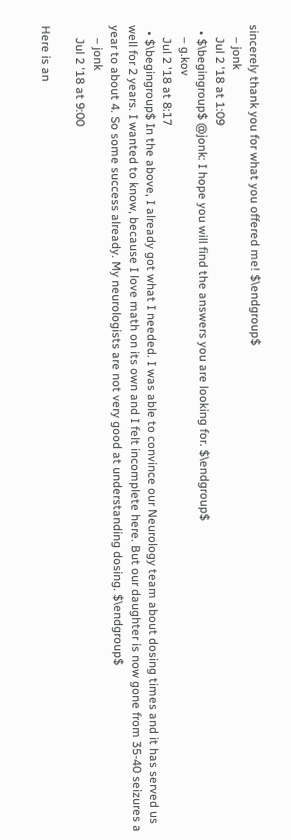sincerely thank you for what you offered me! $\endgroup$
    – jonk
    Jul 2 '18 at 1:09
  • $\begingroup$ @jonk: I hope you will find the answers you are looking for. $\endgroup$
    – g.kov
    Jul 2 '18 at 8:17
  • $\begingroup$ In the above, I already got what I needed. I was able to convince our Neurology team about dosing times and it has served us well for 2 years. I wanted to know, because I love math on its own and I felt incomplete here. But our daughter is now gone from 35-40 seizures a year to about 4. So some success already. My neurologists are not very good at understanding dosing. $\endgroup$
    – jonk
    Jul 2 '18 at 9:00

Here is an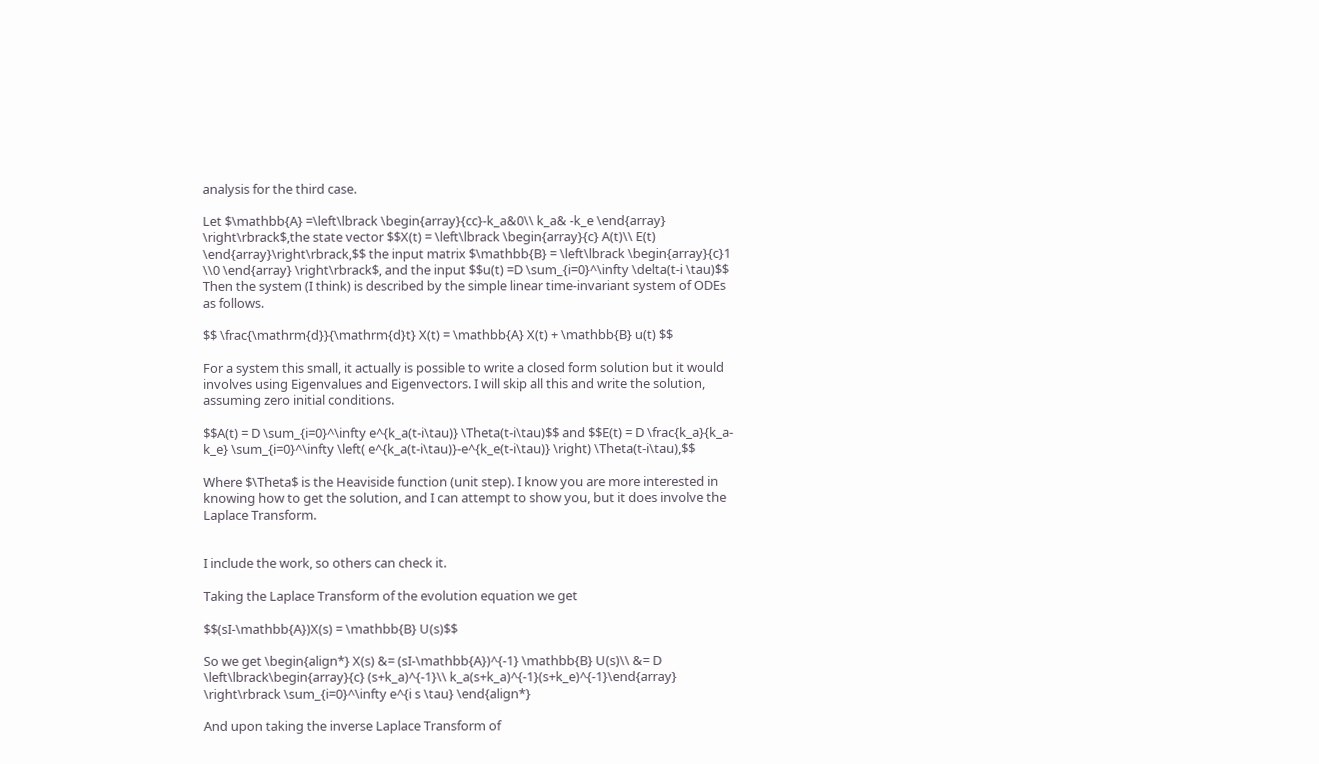analysis for the third case.

Let $\mathbb{A} =\left\lbrack \begin{array}{cc}-k_a&0\\ k_a& -k_e \end{array} \right\rbrack$,the state vector $$X(t) = \left\lbrack \begin{array}{c} A(t)\\ E(t) \end{array}\right\rbrack,$$ the input matrix $\mathbb{B} = \left\lbrack \begin{array}{c}1 \\0 \end{array} \right\rbrack$, and the input $$u(t) =D \sum_{i=0}^\infty \delta(t-i \tau)$$ Then the system (I think) is described by the simple linear time-invariant system of ODEs as follows.

$$ \frac{\mathrm{d}}{\mathrm{d}t} X(t) = \mathbb{A} X(t) + \mathbb{B} u(t) $$

For a system this small, it actually is possible to write a closed form solution but it would involves using Eigenvalues and Eigenvectors. I will skip all this and write the solution, assuming zero initial conditions.

$$A(t) = D \sum_{i=0}^\infty e^{k_a(t-i\tau)} \Theta(t-i\tau)$$ and $$E(t) = D \frac{k_a}{k_a-k_e} \sum_{i=0}^\infty \left( e^{k_a(t-i\tau)}-e^{k_e(t-i\tau)} \right) \Theta(t-i\tau),$$

Where $\Theta$ is the Heaviside function (unit step). I know you are more interested in knowing how to get the solution, and I can attempt to show you, but it does involve the Laplace Transform.


I include the work, so others can check it.

Taking the Laplace Transform of the evolution equation we get

$$(sI-\mathbb{A})X(s) = \mathbb{B} U(s)$$

So we get \begin{align*} X(s) &= (sI-\mathbb{A})^{-1} \mathbb{B} U(s)\\ &= D \left\lbrack\begin{array}{c} (s+k_a)^{-1}\\ k_a(s+k_a)^{-1}(s+k_e)^{-1}\end{array} \right\rbrack \sum_{i=0}^\infty e^{i s \tau} \end{align*}

And upon taking the inverse Laplace Transform of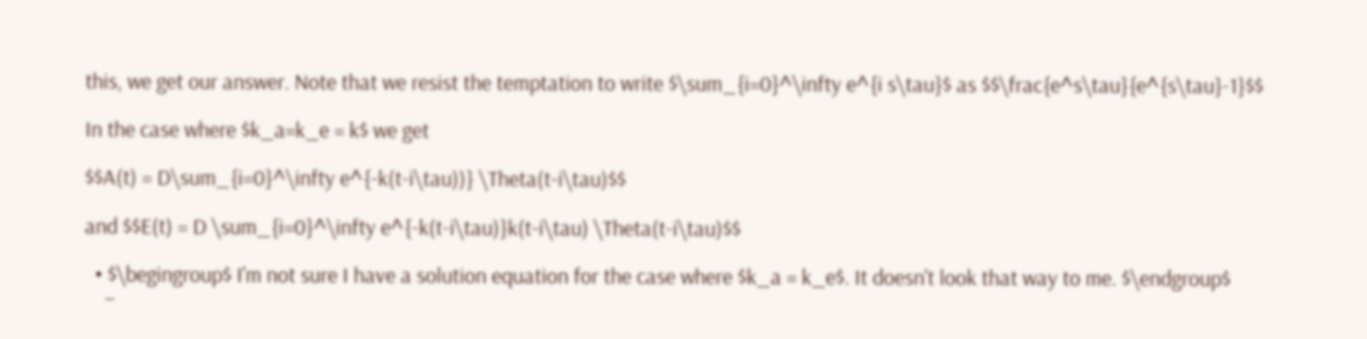this, we get our answer. Note that we resist the temptation to write $\sum_{i=0}^\infty e^{i s\tau}$ as $$\frac{e^s\tau}{e^{s\tau}-1}$$

In the case where $k_a=k_e = k$ we get

$$A(t) = D\sum_{i=0}^\infty e^{-k(t-i\tau))} \Theta(t-i\tau)$$

and $$E(t) = D \sum_{i=0}^\infty e^{-k(t-i\tau)}k(t-i\tau) \Theta(t-i\tau)$$

  • $\begingroup$ I'm not sure I have a solution equation for the case where $k_a = k_e$. It doesn't look that way to me. $\endgroup$
    –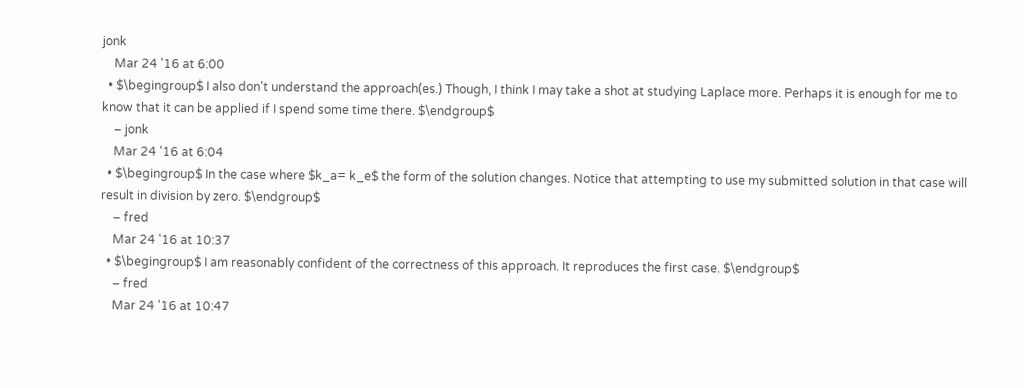jonk
    Mar 24 '16 at 6:00
  • $\begingroup$ I also don't understand the approach(es.) Though, I think I may take a shot at studying Laplace more. Perhaps it is enough for me to know that it can be applied if I spend some time there. $\endgroup$
    – jonk
    Mar 24 '16 at 6:04
  • $\begingroup$ In the case where $k_a= k_e$ the form of the solution changes. Notice that attempting to use my submitted solution in that case will result in division by zero. $\endgroup$
    – fred
    Mar 24 '16 at 10:37
  • $\begingroup$ I am reasonably confident of the correctness of this approach. It reproduces the first case. $\endgroup$
    – fred
    Mar 24 '16 at 10:47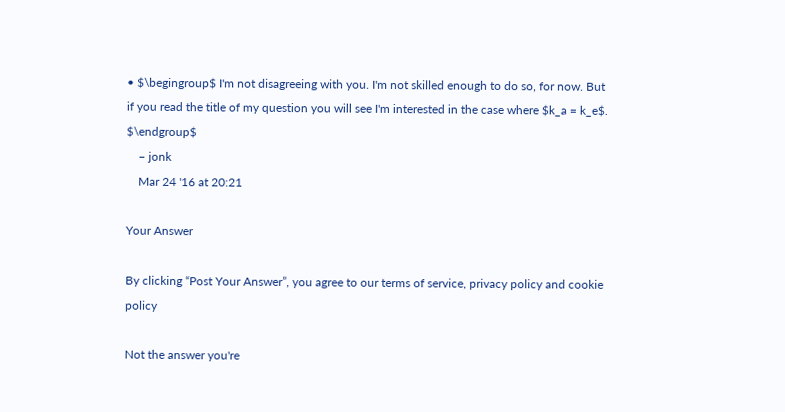• $\begingroup$ I'm not disagreeing with you. I'm not skilled enough to do so, for now. But if you read the title of my question you will see I'm interested in the case where $k_a = k_e$. $\endgroup$
    – jonk
    Mar 24 '16 at 20:21

Your Answer

By clicking “Post Your Answer”, you agree to our terms of service, privacy policy and cookie policy

Not the answer you're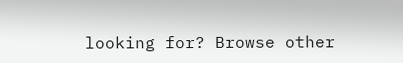looking for? Browse other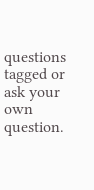questions tagged or ask your own question.